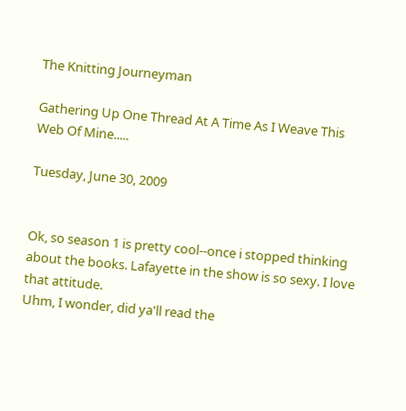The Knitting Journeyman

Gathering Up One Thread At A Time As I Weave This Web Of Mine.....

Tuesday, June 30, 2009


Ok, so season 1 is pretty cool--once i stopped thinking about the books. Lafayette in the show is so sexy. I love that attitude.
Uhm, I wonder, did ya'll read the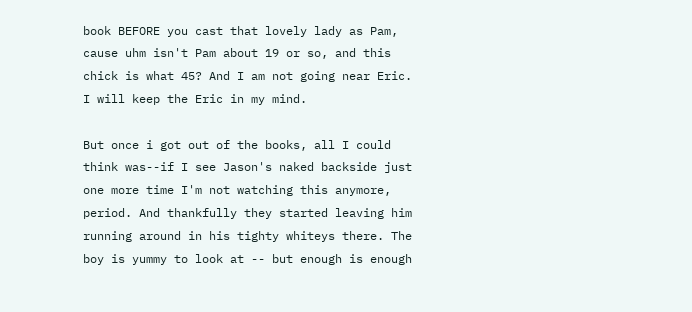book BEFORE you cast that lovely lady as Pam, cause uhm isn't Pam about 19 or so, and this chick is what 45? And I am not going near Eric. I will keep the Eric in my mind.

But once i got out of the books, all I could think was--if I see Jason's naked backside just one more time I'm not watching this anymore, period. And thankfully they started leaving him running around in his tighty whiteys there. The boy is yummy to look at -- but enough is enough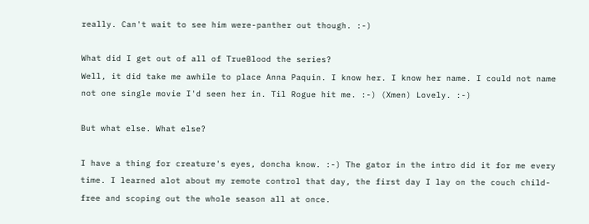really. Can't wait to see him were-panther out though. :-)

What did I get out of all of TrueBlood the series?
Well, it did take me awhile to place Anna Paquin. I know her. I know her name. I could not name not one single movie I'd seen her in. Til Rogue hit me. :-) (Xmen) Lovely. :-)

But what else. What else?

I have a thing for creature's eyes, doncha know. :-) The gator in the intro did it for me every time. I learned alot about my remote control that day, the first day I lay on the couch child-free and scoping out the whole season all at once.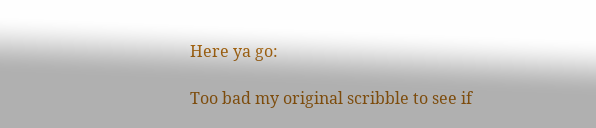Here ya go:

Too bad my original scribble to see if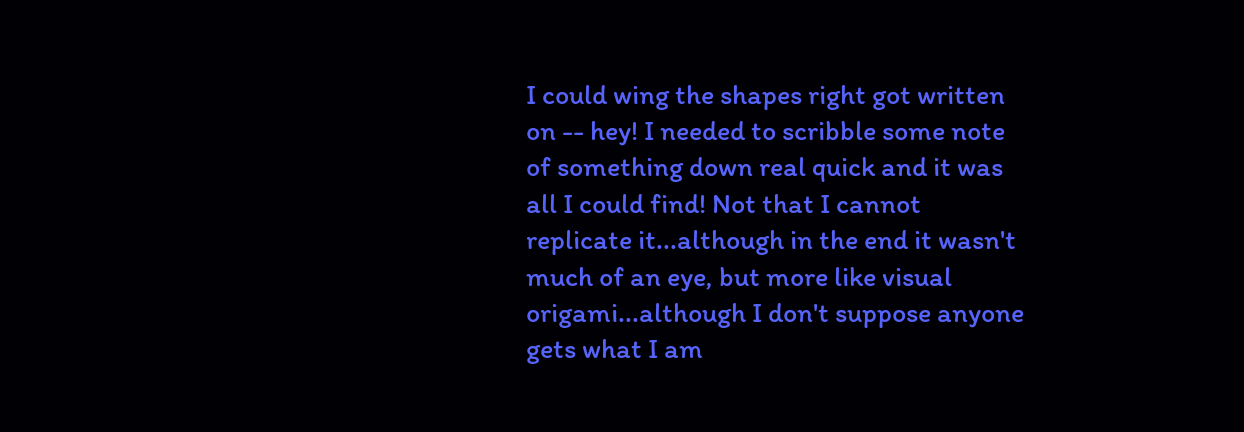I could wing the shapes right got written on -- hey! I needed to scribble some note of something down real quick and it was all I could find! Not that I cannot replicate it...although in the end it wasn't much of an eye, but more like visual origami...although I don't suppose anyone gets what I am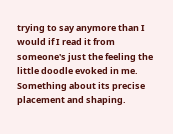trying to say anymore than I would if I read it from someone's just the feeling the little doodle evoked in me. Something about its precise placement and shaping.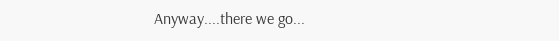Anyway....there we go...